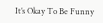It’s Okay To Be Funny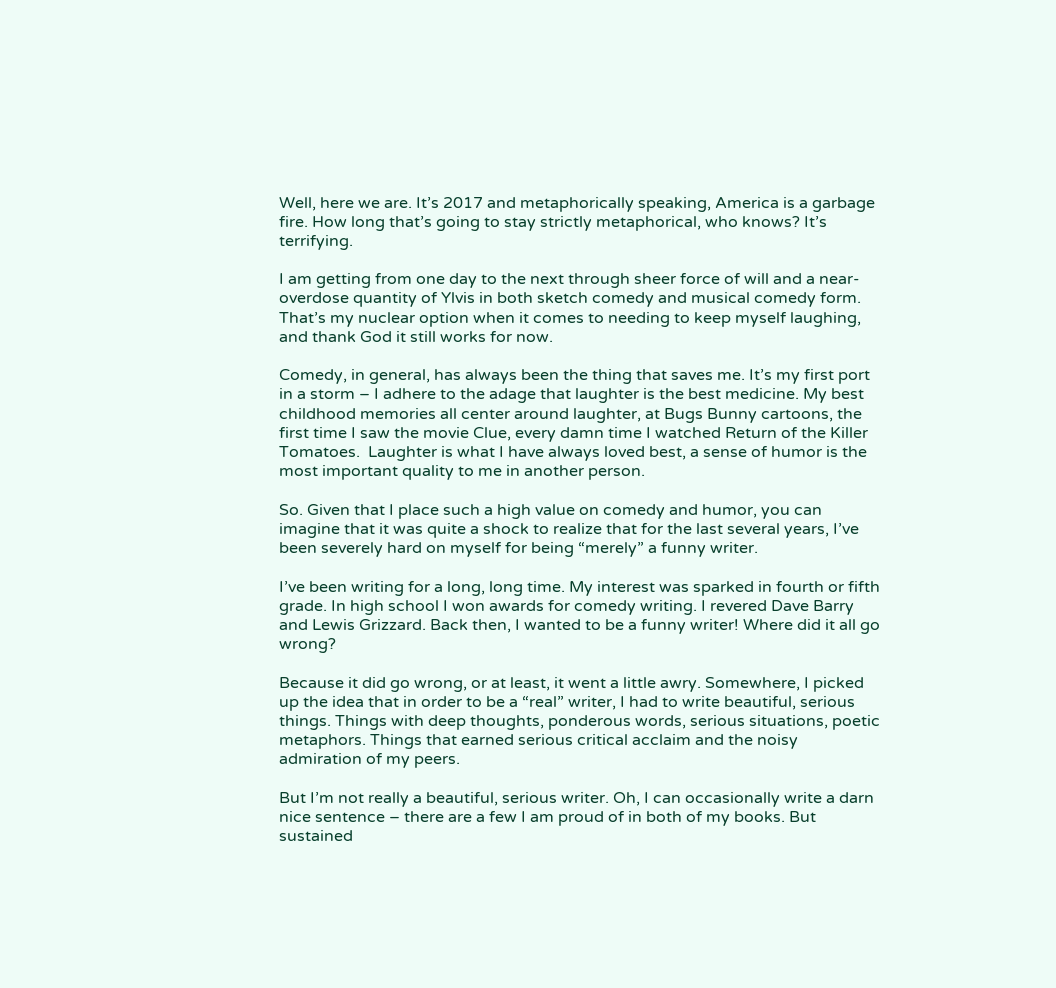Well, here we are. It’s 2017 and metaphorically speaking, America is a garbage fire. How long that’s going to stay strictly metaphorical, who knows? It’s terrifying.

I am getting from one day to the next through sheer force of will and a near-overdose quantity of Ylvis in both sketch comedy and musical comedy form. That’s my nuclear option when it comes to needing to keep myself laughing, and thank God it still works for now.

Comedy, in general, has always been the thing that saves me. It’s my first port in a storm – I adhere to the adage that laughter is the best medicine. My best childhood memories all center around laughter, at Bugs Bunny cartoons, the first time I saw the movie Clue, every damn time I watched Return of the Killer Tomatoes.  Laughter is what I have always loved best, a sense of humor is the most important quality to me in another person.

So. Given that I place such a high value on comedy and humor, you can imagine that it was quite a shock to realize that for the last several years, I’ve been severely hard on myself for being “merely” a funny writer.

I’ve been writing for a long, long time. My interest was sparked in fourth or fifth grade. In high school I won awards for comedy writing. I revered Dave Barry and Lewis Grizzard. Back then, I wanted to be a funny writer! Where did it all go wrong?

Because it did go wrong, or at least, it went a little awry. Somewhere, I picked up the idea that in order to be a “real” writer, I had to write beautiful, serious things. Things with deep thoughts, ponderous words, serious situations, poetic metaphors. Things that earned serious critical acclaim and the noisy admiration of my peers.

But I’m not really a beautiful, serious writer. Oh, I can occasionally write a darn nice sentence – there are a few I am proud of in both of my books. But sustained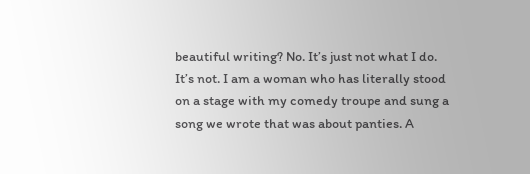beautiful writing? No. It’s just not what I do. It’s not. I am a woman who has literally stood on a stage with my comedy troupe and sung a song we wrote that was about panties. A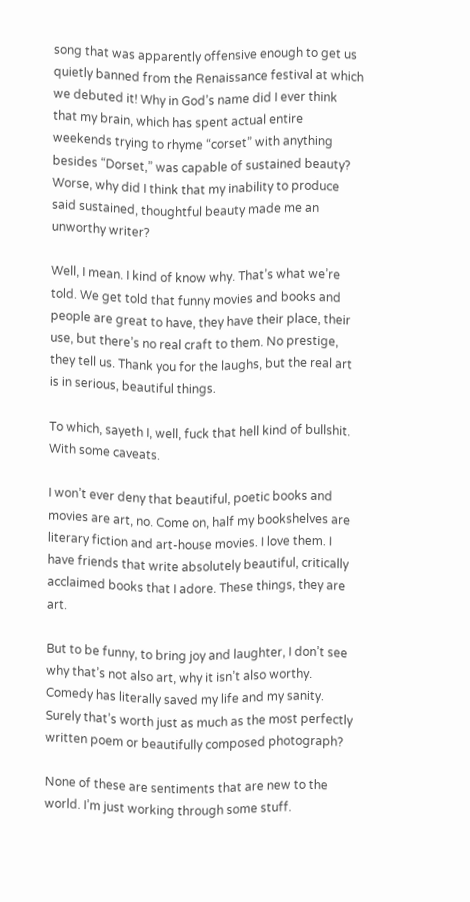song that was apparently offensive enough to get us quietly banned from the Renaissance festival at which we debuted it! Why in God’s name did I ever think that my brain, which has spent actual entire weekends trying to rhyme “corset” with anything besides “Dorset,” was capable of sustained beauty? Worse, why did I think that my inability to produce said sustained, thoughtful beauty made me an unworthy writer?

Well, I mean. I kind of know why. That’s what we’re told. We get told that funny movies and books and people are great to have, they have their place, their use, but there’s no real craft to them. No prestige, they tell us. Thank you for the laughs, but the real art is in serious, beautiful things.

To which, sayeth I, well, fuck that hell kind of bullshit. With some caveats.

I won’t ever deny that beautiful, poetic books and movies are art, no. Come on, half my bookshelves are literary fiction and art-house movies. I love them. I have friends that write absolutely beautiful, critically acclaimed books that I adore. These things, they are art.

But to be funny, to bring joy and laughter, I don’t see why that’s not also art, why it isn’t also worthy. Comedy has literally saved my life and my sanity. Surely that’s worth just as much as the most perfectly written poem or beautifully composed photograph?

None of these are sentiments that are new to the world. I’m just working through some stuff.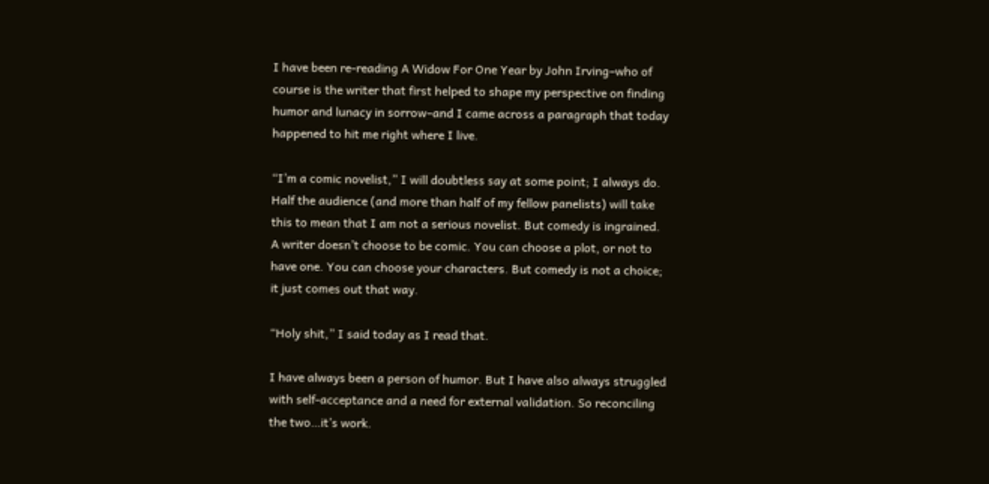I have been re-reading A Widow For One Year by John Irving–who of course is the writer that first helped to shape my perspective on finding humor and lunacy in sorrow–and I came across a paragraph that today happened to hit me right where I live.

“I’m a comic novelist,” I will doubtless say at some point; I always do. Half the audience (and more than half of my fellow panelists) will take this to mean that I am not a serious novelist. But comedy is ingrained. A writer doesn’t choose to be comic. You can choose a plot, or not to have one. You can choose your characters. But comedy is not a choice; it just comes out that way.

“Holy shit,” I said today as I read that.

I have always been a person of humor. But I have also always struggled with self-acceptance and a need for external validation. So reconciling the two…it’s work.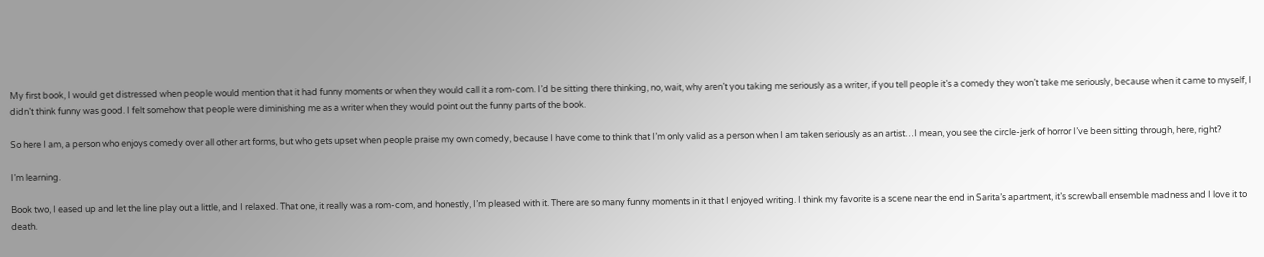My first book, I would get distressed when people would mention that it had funny moments or when they would call it a rom-com. I’d be sitting there thinking, no, wait, why aren’t you taking me seriously as a writer, if you tell people it’s a comedy they won’t take me seriously, because when it came to myself, I didn’t think funny was good. I felt somehow that people were diminishing me as a writer when they would point out the funny parts of the book.

So here I am, a person who enjoys comedy over all other art forms, but who gets upset when people praise my own comedy, because I have come to think that I’m only valid as a person when I am taken seriously as an artist…I mean, you see the circle-jerk of horror I’ve been sitting through, here, right?

I’m learning.

Book two, I eased up and let the line play out a little, and I relaxed. That one, it really was a rom-com, and honestly, I’m pleased with it. There are so many funny moments in it that I enjoyed writing. I think my favorite is a scene near the end in Sarita’s apartment, it’s screwball ensemble madness and I love it to death.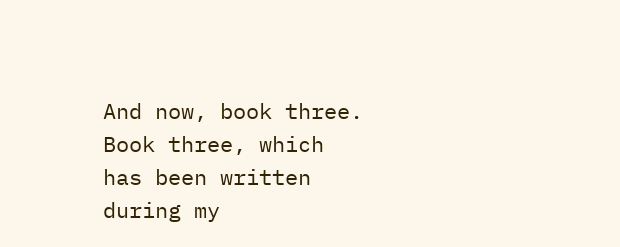And now, book three. Book three, which has been written during my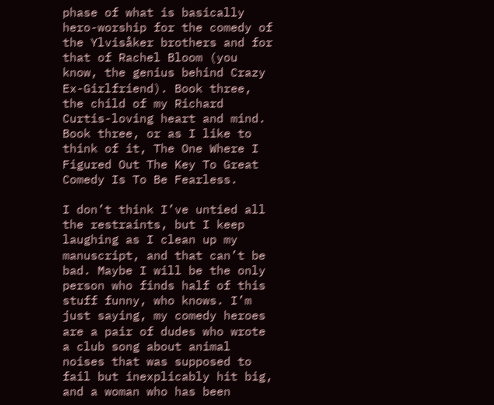phase of what is basically hero-worship for the comedy of the Ylvisåker brothers and for that of Rachel Bloom (you know, the genius behind Crazy Ex-Girlfriend). Book three, the child of my Richard Curtis-loving heart and mind. Book three, or as I like to think of it, The One Where I Figured Out The Key To Great Comedy Is To Be Fearless.

I don’t think I’ve untied all the restraints, but I keep laughing as I clean up my manuscript, and that can’t be bad. Maybe I will be the only person who finds half of this stuff funny, who knows. I’m just saying, my comedy heroes are a pair of dudes who wrote a club song about animal noises that was supposed to fail but inexplicably hit big, and a woman who has been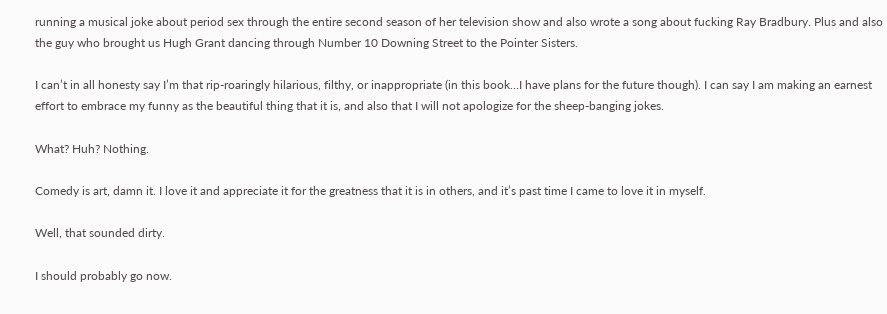running a musical joke about period sex through the entire second season of her television show and also wrote a song about fucking Ray Bradbury. Plus and also the guy who brought us Hugh Grant dancing through Number 10 Downing Street to the Pointer Sisters.

I can’t in all honesty say I’m that rip-roaringly hilarious, filthy, or inappropriate (in this book…I have plans for the future though). I can say I am making an earnest effort to embrace my funny as the beautiful thing that it is, and also that I will not apologize for the sheep-banging jokes.

What? Huh? Nothing.

Comedy is art, damn it. I love it and appreciate it for the greatness that it is in others, and it’s past time I came to love it in myself.

Well, that sounded dirty.

I should probably go now.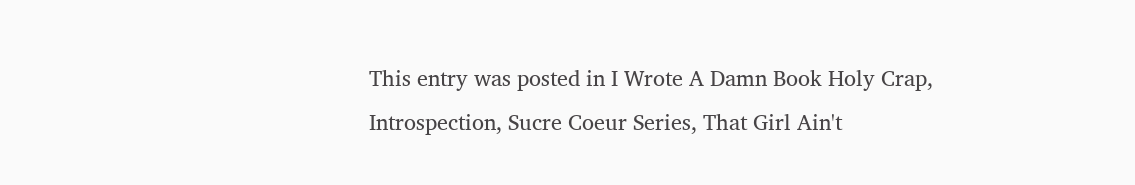This entry was posted in I Wrote A Damn Book Holy Crap, Introspection, Sucre Coeur Series, That Girl Ain't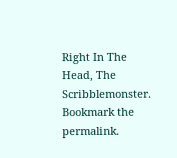Right In The Head, The Scribblemonster. Bookmark the permalink.